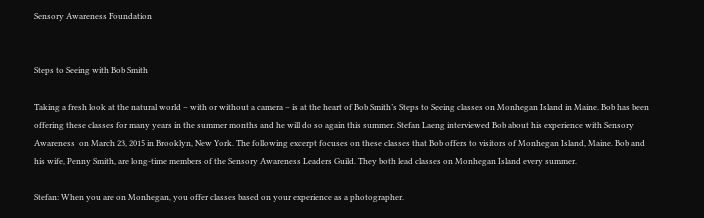Sensory Awareness Foundation


Steps to Seeing with Bob Smith

Taking a fresh look at the natural world – with or without a camera – is at the heart of Bob Smith’s Steps to Seeing classes on Monhegan Island in Maine. Bob has been offering these classes for many years in the summer months and he will do so again this summer. Stefan Laeng interviewed Bob about his experience with Sensory Awareness  on March 23, 2015 in Brooklyn, New York. The following excerpt focuses on these classes that Bob offers to visitors of Monhegan Island, Maine. Bob and his wife, Penny Smith, are long-time members of the Sensory Awareness Leaders Guild. They both lead classes on Monhegan Island every summer.

Stefan: When you are on Monhegan, you offer classes based on your experience as a photographer.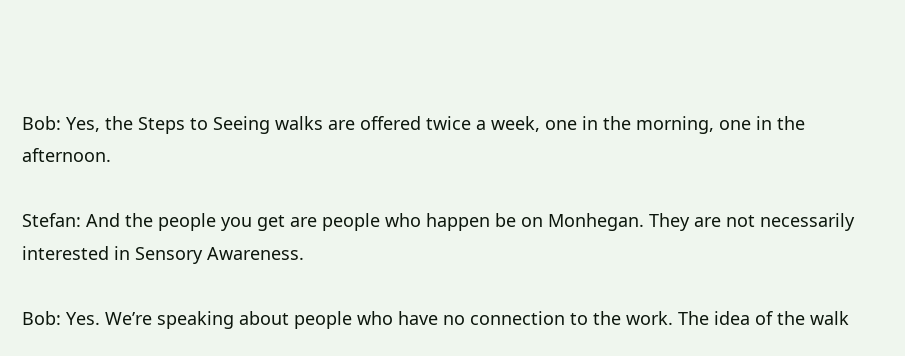Bob: Yes, the Steps to Seeing walks are offered twice a week, one in the morning, one in the afternoon.

Stefan: And the people you get are people who happen be on Monhegan. They are not necessarily interested in Sensory Awareness.

Bob: Yes. We’re speaking about people who have no connection to the work. The idea of the walk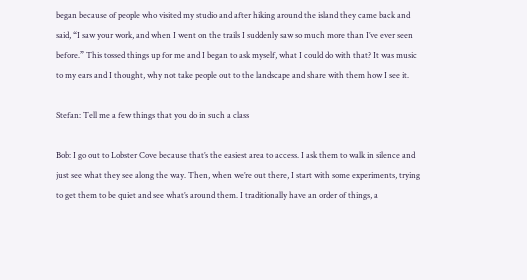began because of people who visited my studio and after hiking around the island they came back and said, “I saw your work, and when I went on the trails I suddenly saw so much more than I’ve ever seen before.” This tossed things up for me and I began to ask myself, what I could do with that? It was music to my ears and I thought, why not take people out to the landscape and share with them how I see it.

Stefan: Tell me a few things that you do in such a class

Bob: I go out to Lobster Cove because that’s the easiest area to access. I ask them to walk in silence and just see what they see along the way. Then, when we’re out there, I start with some experiments, trying to get them to be quiet and see what’s around them. I traditionally have an order of things, a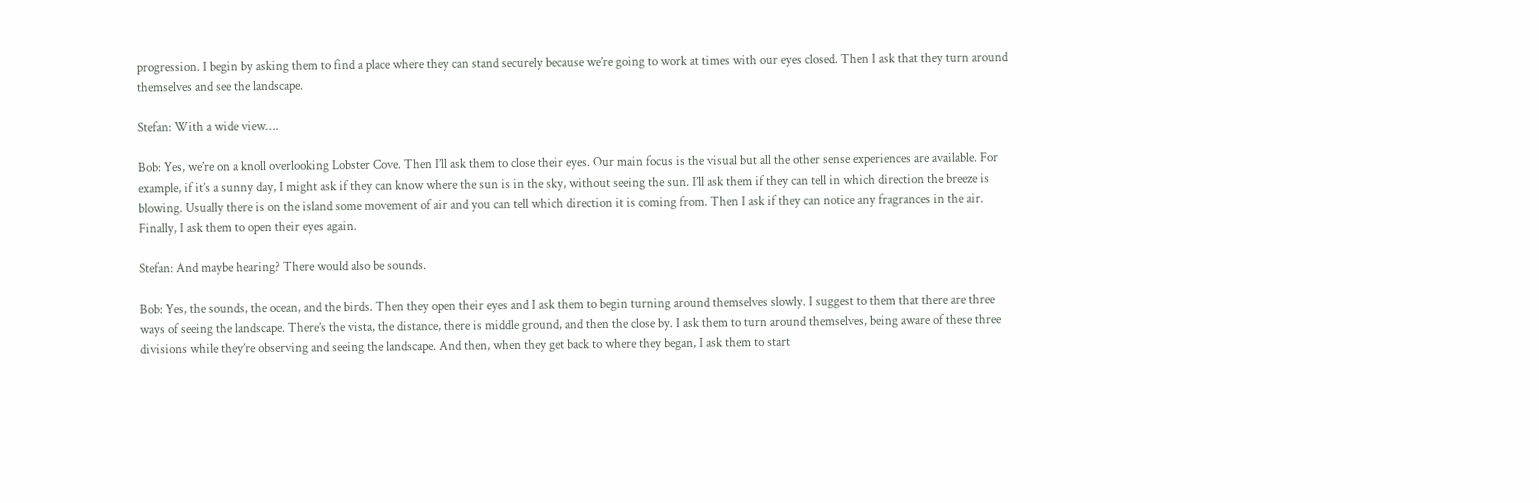progression. I begin by asking them to find a place where they can stand securely because we’re going to work at times with our eyes closed. Then I ask that they turn around themselves and see the landscape.

Stefan: With a wide view….

Bob: Yes, we’re on a knoll overlooking Lobster Cove. Then I’ll ask them to close their eyes. Our main focus is the visual but all the other sense experiences are available. For example, if it’s a sunny day, I might ask if they can know where the sun is in the sky, without seeing the sun. I’ll ask them if they can tell in which direction the breeze is blowing. Usually there is on the island some movement of air and you can tell which direction it is coming from. Then I ask if they can notice any fragrances in the air. Finally, I ask them to open their eyes again.

Stefan: And maybe hearing? There would also be sounds.

Bob: Yes, the sounds, the ocean, and the birds. Then they open their eyes and I ask them to begin turning around themselves slowly. I suggest to them that there are three ways of seeing the landscape. There’s the vista, the distance, there is middle ground, and then the close by. I ask them to turn around themselves, being aware of these three divisions while they’re observing and seeing the landscape. And then, when they get back to where they began, I ask them to start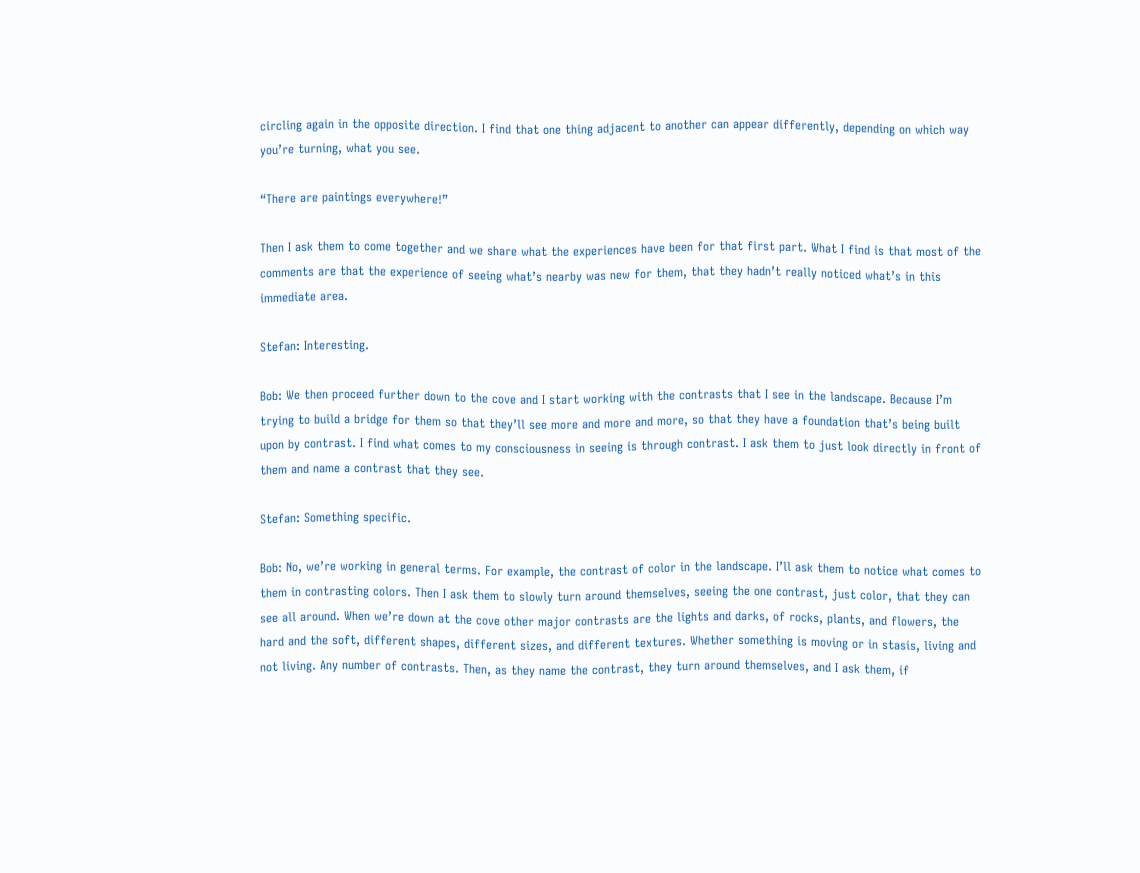circling again in the opposite direction. I find that one thing adjacent to another can appear differently, depending on which way you’re turning, what you see.

“There are paintings everywhere!”

Then I ask them to come together and we share what the experiences have been for that first part. What I find is that most of the comments are that the experience of seeing what’s nearby was new for them, that they hadn’t really noticed what’s in this immediate area.

Stefan: Interesting.

Bob: We then proceed further down to the cove and I start working with the contrasts that I see in the landscape. Because I’m trying to build a bridge for them so that they’ll see more and more and more, so that they have a foundation that’s being built upon by contrast. I find what comes to my consciousness in seeing is through contrast. I ask them to just look directly in front of them and name a contrast that they see.

Stefan: Something specific.

Bob: No, we’re working in general terms. For example, the contrast of color in the landscape. I’ll ask them to notice what comes to them in contrasting colors. Then I ask them to slowly turn around themselves, seeing the one contrast, just color, that they can see all around. When we’re down at the cove other major contrasts are the lights and darks, of rocks, plants, and flowers, the hard and the soft, different shapes, different sizes, and different textures. Whether something is moving or in stasis, living and not living. Any number of contrasts. Then, as they name the contrast, they turn around themselves, and I ask them, if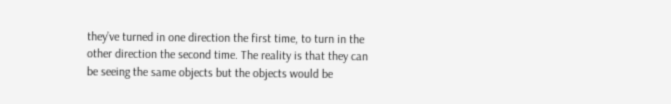they’ve turned in one direction the first time, to turn in the other direction the second time. The reality is that they can be seeing the same objects but the objects would be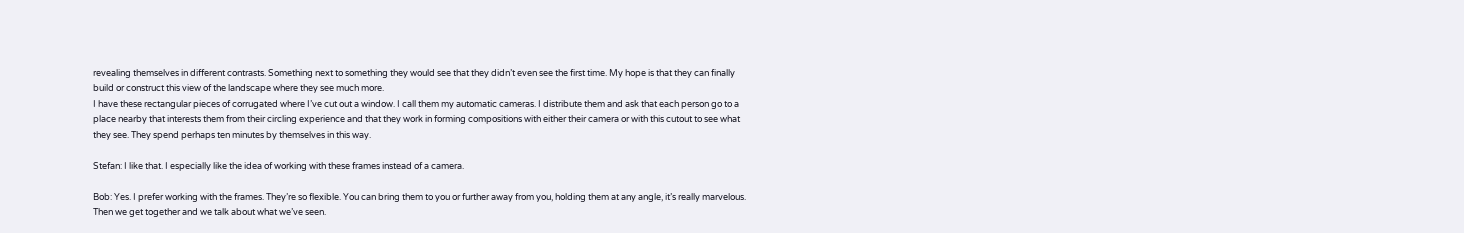revealing themselves in different contrasts. Something next to something they would see that they didn’t even see the first time. My hope is that they can finally build or construct this view of the landscape where they see much more.
I have these rectangular pieces of corrugated where I’ve cut out a window. I call them my automatic cameras. I distribute them and ask that each person go to a place nearby that interests them from their circling experience and that they work in forming compositions with either their camera or with this cutout to see what they see. They spend perhaps ten minutes by themselves in this way.

Stefan: I like that. I especially like the idea of working with these frames instead of a camera.

Bob: Yes. I prefer working with the frames. They’re so flexible. You can bring them to you or further away from you, holding them at any angle, it’s really marvelous. Then we get together and we talk about what we’ve seen.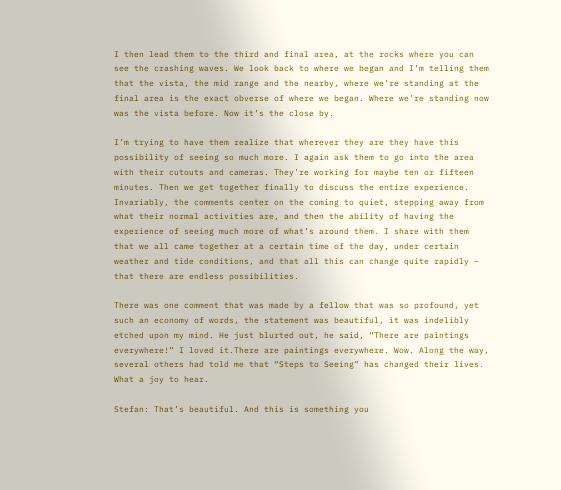I then lead them to the third and final area, at the rocks where you can see the crashing waves. We look back to where we began and I’m telling them that the vista, the mid range and the nearby, where we’re standing at the final area is the exact obverse of where we began. Where we’re standing now was the vista before. Now it’s the close by.

I’m trying to have them realize that wherever they are they have this possibility of seeing so much more. I again ask them to go into the area with their cutouts and cameras. They’re working for maybe ten or fifteen minutes. Then we get together finally to discuss the entire experience. Invariably, the comments center on the coming to quiet, stepping away from what their normal activities are, and then the ability of having the experience of seeing much more of what’s around them. I share with them that we all came together at a certain time of the day, under certain weather and tide conditions, and that all this can change quite rapidly – that there are endless possibilities.

There was one comment that was made by a fellow that was so profound, yet such an economy of words, the statement was beautiful, it was indelibly etched upon my mind. He just blurted out, he said, “There are paintings everywhere!” I loved it.There are paintings everywhere. Wow. Along the way, several others had told me that “Steps to Seeing” has changed their lives. What a joy to hear.

Stefan: That’s beautiful. And this is something you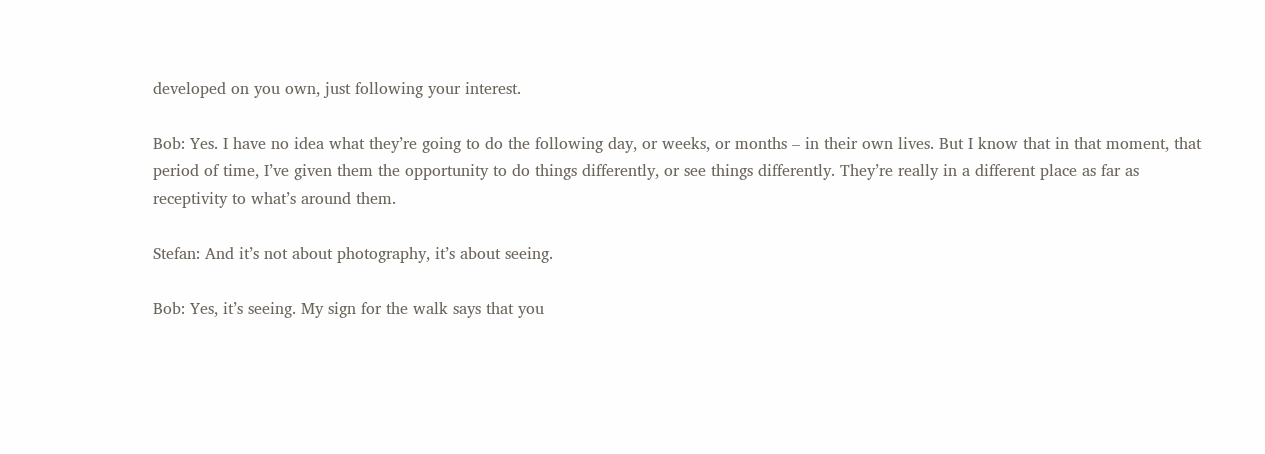developed on you own, just following your interest.

Bob: Yes. I have no idea what they’re going to do the following day, or weeks, or months – in their own lives. But I know that in that moment, that period of time, I’ve given them the opportunity to do things differently, or see things differently. They’re really in a different place as far as receptivity to what’s around them.

Stefan: And it’s not about photography, it’s about seeing.

Bob: Yes, it’s seeing. My sign for the walk says that you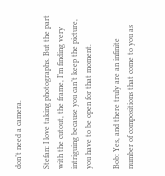don’t need a camera.

Stefan: I love taking photographs. But the part with the cutout, the frame, I’m finding very intriguing because you can’t keep the picture, you have to be open for that moment.

Bob: Yes, and there truly are an infinite number of compositions that come to you as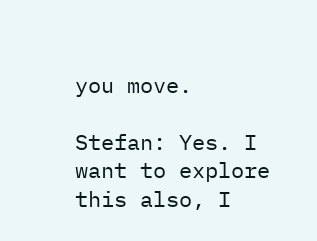you move.

Stefan: Yes. I want to explore this also, I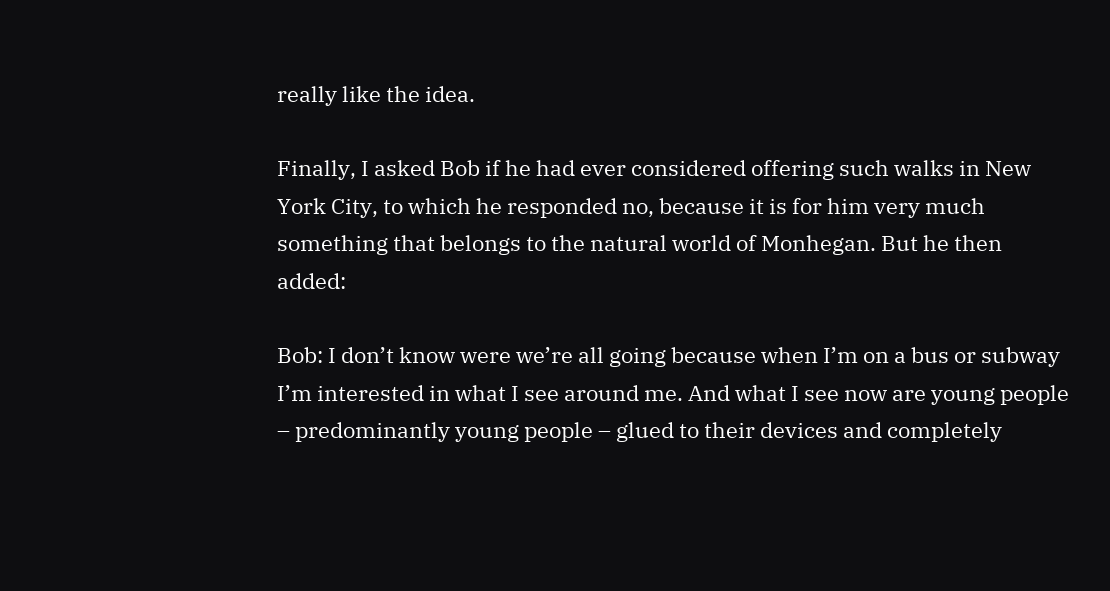really like the idea.

Finally, I asked Bob if he had ever considered offering such walks in New York City, to which he responded no, because it is for him very much something that belongs to the natural world of Monhegan. But he then added:

Bob: I don’t know were we’re all going because when I’m on a bus or subway I’m interested in what I see around me. And what I see now are young people – predominantly young people – glued to their devices and completely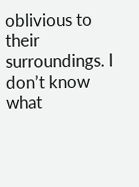oblivious to their surroundings. I don’t know what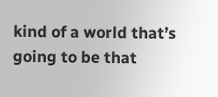kind of a world that’s going to be that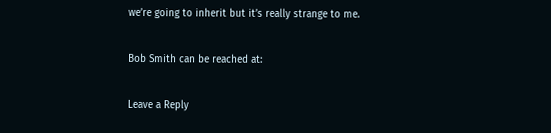we’re going to inherit but it’s really strange to me.

Bob Smith can be reached at:

Leave a Reply